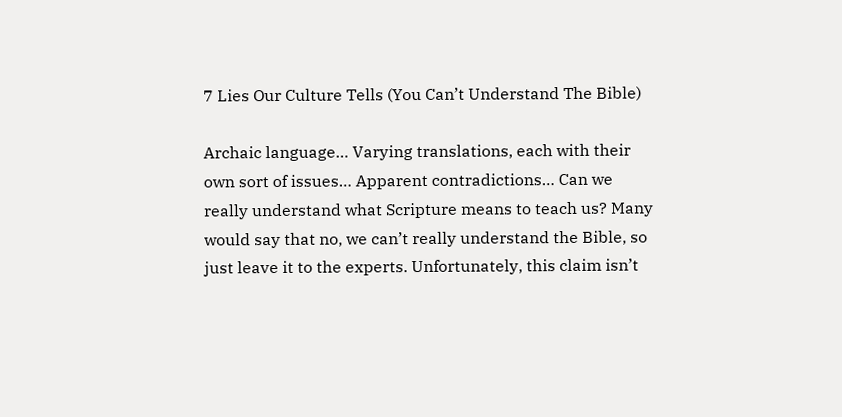7 Lies Our Culture Tells (You Can’t Understand The Bible)

Archaic language… Varying translations, each with their own sort of issues… Apparent contradictions… Can we really understand what Scripture means to teach us? Many would say that no, we can’t really understand the Bible, so just leave it to the experts. Unfortunately, this claim isn’t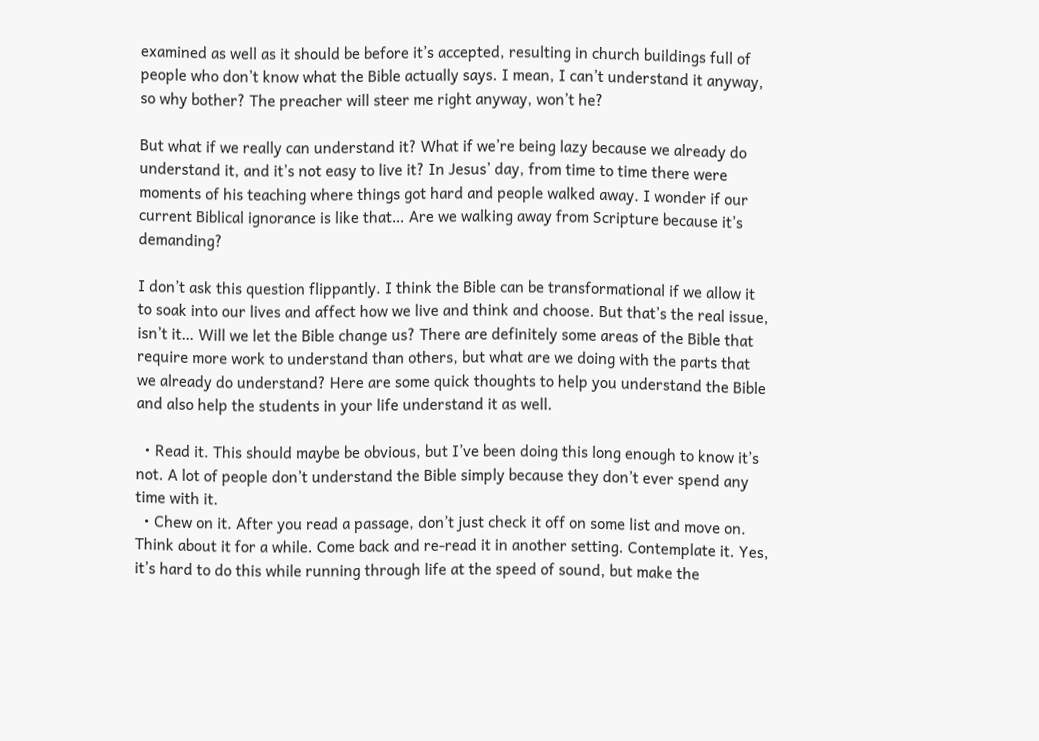examined as well as it should be before it’s accepted, resulting in church buildings full of people who don’t know what the Bible actually says. I mean, I can’t understand it anyway, so why bother? The preacher will steer me right anyway, won’t he?

But what if we really can understand it? What if we’re being lazy because we already do understand it, and it’s not easy to live it? In Jesus’ day, from time to time there were moments of his teaching where things got hard and people walked away. I wonder if our current Biblical ignorance is like that… Are we walking away from Scripture because it’s demanding?

I don’t ask this question flippantly. I think the Bible can be transformational if we allow it to soak into our lives and affect how we live and think and choose. But that’s the real issue, isn’t it… Will we let the Bible change us? There are definitely some areas of the Bible that require more work to understand than others, but what are we doing with the parts that we already do understand? Here are some quick thoughts to help you understand the Bible and also help the students in your life understand it as well.

  • Read it. This should maybe be obvious, but I’ve been doing this long enough to know it’s not. A lot of people don’t understand the Bible simply because they don’t ever spend any time with it.
  • Chew on it. After you read a passage, don’t just check it off on some list and move on. Think about it for a while. Come back and re-read it in another setting. Contemplate it. Yes, it’s hard to do this while running through life at the speed of sound, but make the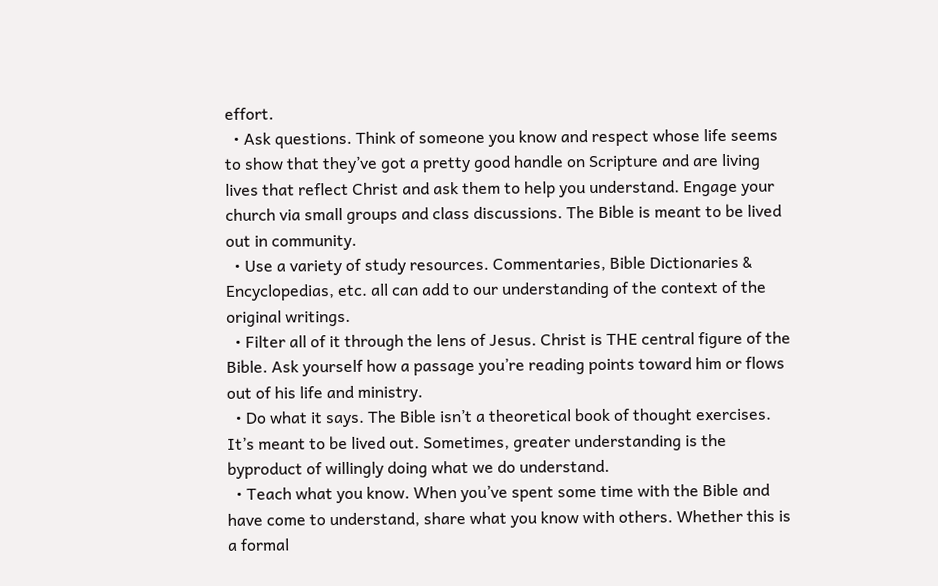effort.
  • Ask questions. Think of someone you know and respect whose life seems to show that they’ve got a pretty good handle on Scripture and are living lives that reflect Christ and ask them to help you understand. Engage your church via small groups and class discussions. The Bible is meant to be lived out in community.
  • Use a variety of study resources. Commentaries, Bible Dictionaries & Encyclopedias, etc. all can add to our understanding of the context of the original writings.
  • Filter all of it through the lens of Jesus. Christ is THE central figure of the Bible. Ask yourself how a passage you’re reading points toward him or flows out of his life and ministry.
  • Do what it says. The Bible isn’t a theoretical book of thought exercises. It’s meant to be lived out. Sometimes, greater understanding is the byproduct of willingly doing what we do understand.
  • Teach what you know. When you’ve spent some time with the Bible and have come to understand, share what you know with others. Whether this is a formal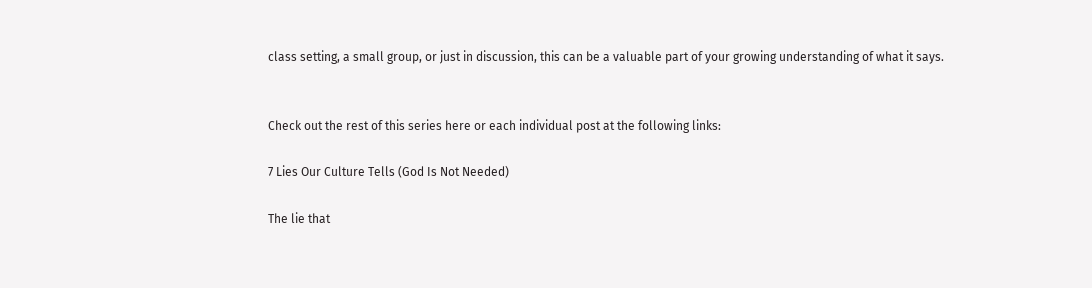class setting, a small group, or just in discussion, this can be a valuable part of your growing understanding of what it says.


Check out the rest of this series here or each individual post at the following links:

7 Lies Our Culture Tells (God Is Not Needed)

The lie that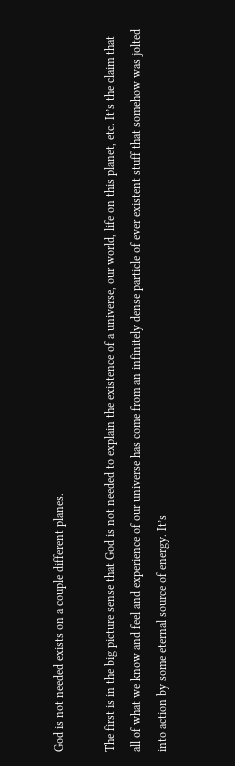God is not needed exists on a couple different planes.

The first is in the big picture sense that God is not needed to explain the existence of a universe, our world, life on this planet, etc. It’s the claim that all of what we know and feel and experience of our universe has come from an infinitely dense particle of ever existent stuff that somehow was jolted into action by some eternal source of energy. It’s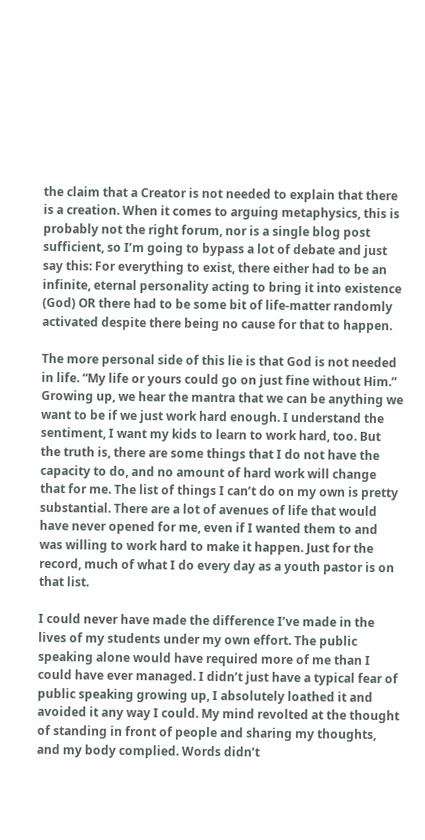the claim that a Creator is not needed to explain that there is a creation. When it comes to arguing metaphysics, this is probably not the right forum, nor is a single blog post sufficient, so I’m going to bypass a lot of debate and just say this: For everything to exist, there either had to be an infinite, eternal personality acting to bring it into existence (God) OR there had to be some bit of life-matter randomly activated despite there being no cause for that to happen.

The more personal side of this lie is that God is not needed in life. “My life or yours could go on just fine without Him.” Growing up, we hear the mantra that we can be anything we want to be if we just work hard enough. I understand the sentiment, I want my kids to learn to work hard, too. But the truth is, there are some things that I do not have the capacity to do, and no amount of hard work will change that for me. The list of things I can’t do on my own is pretty substantial. There are a lot of avenues of life that would have never opened for me, even if I wanted them to and was willing to work hard to make it happen. Just for the record, much of what I do every day as a youth pastor is on that list.

I could never have made the difference I’ve made in the lives of my students under my own effort. The public speaking alone would have required more of me than I could have ever managed. I didn’t just have a typical fear of public speaking growing up, I absolutely loathed it and avoided it any way I could. My mind revolted at the thought of standing in front of people and sharing my thoughts, and my body complied. Words didn’t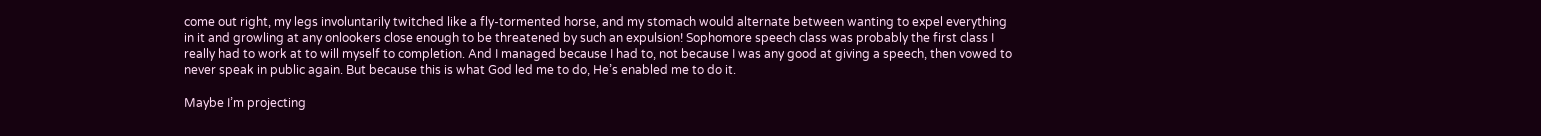come out right, my legs involuntarily twitched like a fly-tormented horse, and my stomach would alternate between wanting to expel everything in it and growling at any onlookers close enough to be threatened by such an expulsion! Sophomore speech class was probably the first class I really had to work at to will myself to completion. And I managed because I had to, not because I was any good at giving a speech, then vowed to never speak in public again. But because this is what God led me to do, He’s enabled me to do it.

Maybe I’m projecting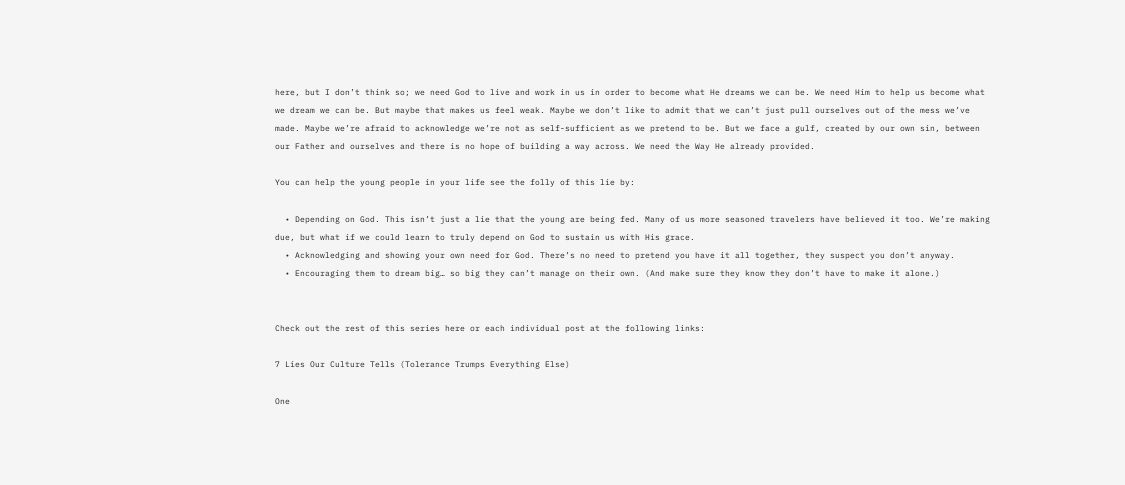here, but I don’t think so; we need God to live and work in us in order to become what He dreams we can be. We need Him to help us become what we dream we can be. But maybe that makes us feel weak. Maybe we don’t like to admit that we can’t just pull ourselves out of the mess we’ve made. Maybe we’re afraid to acknowledge we’re not as self-sufficient as we pretend to be. But we face a gulf, created by our own sin, between our Father and ourselves and there is no hope of building a way across. We need the Way He already provided.

You can help the young people in your life see the folly of this lie by:

  • Depending on God. This isn’t just a lie that the young are being fed. Many of us more seasoned travelers have believed it too. We’re making due, but what if we could learn to truly depend on God to sustain us with His grace.
  • Acknowledging and showing your own need for God. There’s no need to pretend you have it all together, they suspect you don’t anyway.
  • Encouraging them to dream big… so big they can’t manage on their own. (And make sure they know they don’t have to make it alone.)


Check out the rest of this series here or each individual post at the following links:

7 Lies Our Culture Tells (Tolerance Trumps Everything Else)

One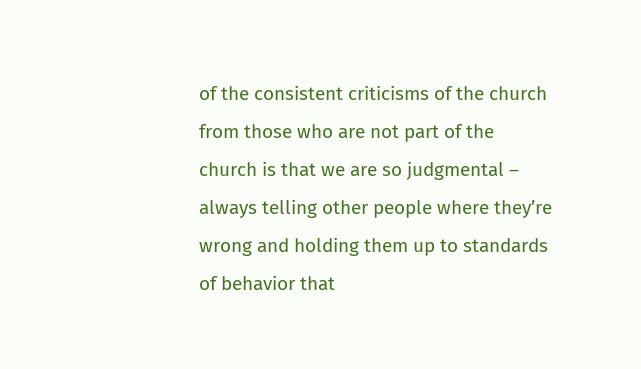of the consistent criticisms of the church from those who are not part of the church is that we are so judgmental – always telling other people where they’re wrong and holding them up to standards of behavior that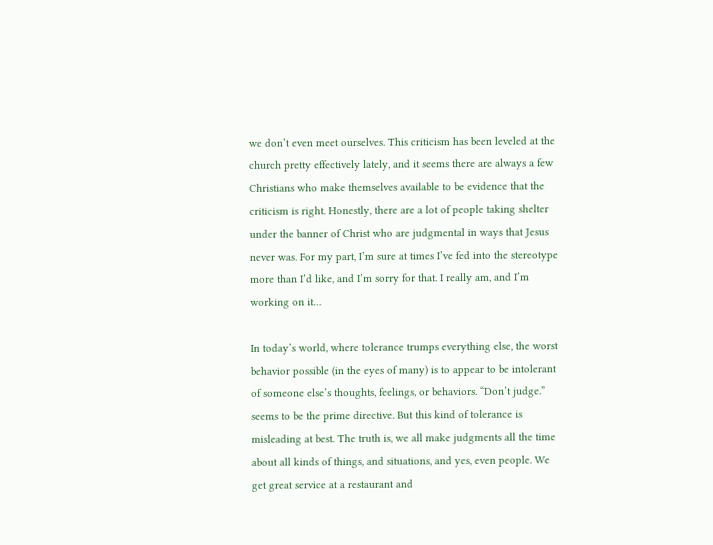we don’t even meet ourselves. This criticism has been leveled at the church pretty effectively lately, and it seems there are always a few Christians who make themselves available to be evidence that the criticism is right. Honestly, there are a lot of people taking shelter under the banner of Christ who are judgmental in ways that Jesus never was. For my part, I’m sure at times I’ve fed into the stereotype more than I’d like, and I’m sorry for that. I really am, and I’m working on it…

In today’s world, where tolerance trumps everything else, the worst behavior possible (in the eyes of many) is to appear to be intolerant of someone else’s thoughts, feelings, or behaviors. “Don’t judge.” seems to be the prime directive. But this kind of tolerance is misleading at best. The truth is, we all make judgments all the time about all kinds of things, and situations, and yes, even people. We get great service at a restaurant and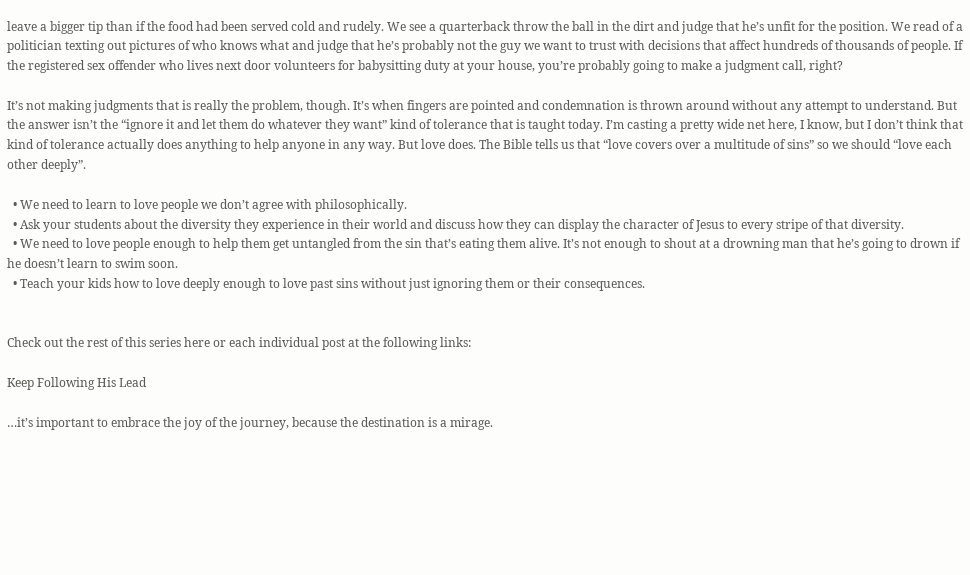leave a bigger tip than if the food had been served cold and rudely. We see a quarterback throw the ball in the dirt and judge that he’s unfit for the position. We read of a politician texting out pictures of who knows what and judge that he’s probably not the guy we want to trust with decisions that affect hundreds of thousands of people. If the registered sex offender who lives next door volunteers for babysitting duty at your house, you’re probably going to make a judgment call, right?

It’s not making judgments that is really the problem, though. It’s when fingers are pointed and condemnation is thrown around without any attempt to understand. But the answer isn’t the “ignore it and let them do whatever they want” kind of tolerance that is taught today. I’m casting a pretty wide net here, I know, but I don’t think that kind of tolerance actually does anything to help anyone in any way. But love does. The Bible tells us that “love covers over a multitude of sins” so we should “love each other deeply”.

  • We need to learn to love people we don’t agree with philosophically.
  • Ask your students about the diversity they experience in their world and discuss how they can display the character of Jesus to every stripe of that diversity.
  • We need to love people enough to help them get untangled from the sin that’s eating them alive. It’s not enough to shout at a drowning man that he’s going to drown if he doesn’t learn to swim soon.
  • Teach your kids how to love deeply enough to love past sins without just ignoring them or their consequences.


Check out the rest of this series here or each individual post at the following links:

Keep Following His Lead

…it’s important to embrace the joy of the journey, because the destination is a mirage.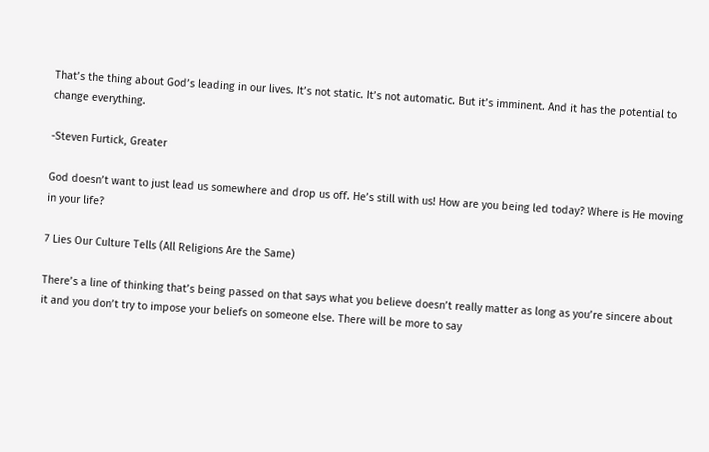That’s the thing about God’s leading in our lives. It’s not static. It’s not automatic. But it’s imminent. And it has the potential to change everything.

-Steven Furtick, Greater

God doesn’t want to just lead us somewhere and drop us off. He’s still with us! How are you being led today? Where is He moving in your life?

7 Lies Our Culture Tells (All Religions Are the Same)

There’s a line of thinking that’s being passed on that says what you believe doesn’t really matter as long as you’re sincere about it and you don’t try to impose your beliefs on someone else. There will be more to say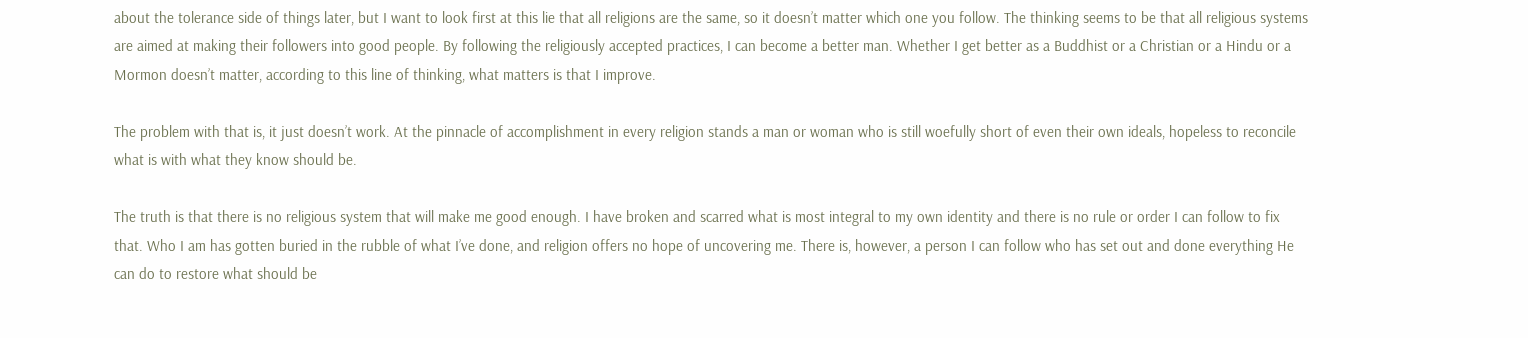about the tolerance side of things later, but I want to look first at this lie that all religions are the same, so it doesn’t matter which one you follow. The thinking seems to be that all religious systems are aimed at making their followers into good people. By following the religiously accepted practices, I can become a better man. Whether I get better as a Buddhist or a Christian or a Hindu or a Mormon doesn’t matter, according to this line of thinking, what matters is that I improve.

The problem with that is, it just doesn’t work. At the pinnacle of accomplishment in every religion stands a man or woman who is still woefully short of even their own ideals, hopeless to reconcile what is with what they know should be.

The truth is that there is no religious system that will make me good enough. I have broken and scarred what is most integral to my own identity and there is no rule or order I can follow to fix that. Who I am has gotten buried in the rubble of what I’ve done, and religion offers no hope of uncovering me. There is, however, a person I can follow who has set out and done everything He can do to restore what should be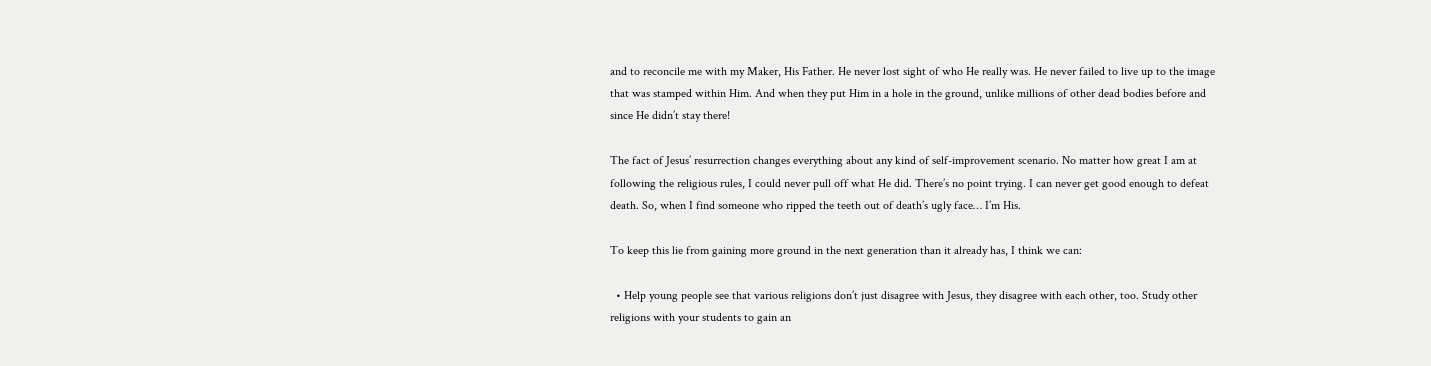and to reconcile me with my Maker, His Father. He never lost sight of who He really was. He never failed to live up to the image that was stamped within Him. And when they put Him in a hole in the ground, unlike millions of other dead bodies before and since He didn’t stay there!

The fact of Jesus’ resurrection changes everything about any kind of self-improvement scenario. No matter how great I am at following the religious rules, I could never pull off what He did. There’s no point trying. I can never get good enough to defeat death. So, when I find someone who ripped the teeth out of death’s ugly face… I’m His.

To keep this lie from gaining more ground in the next generation than it already has, I think we can:

  • Help young people see that various religions don’t just disagree with Jesus, they disagree with each other, too. Study other religions with your students to gain an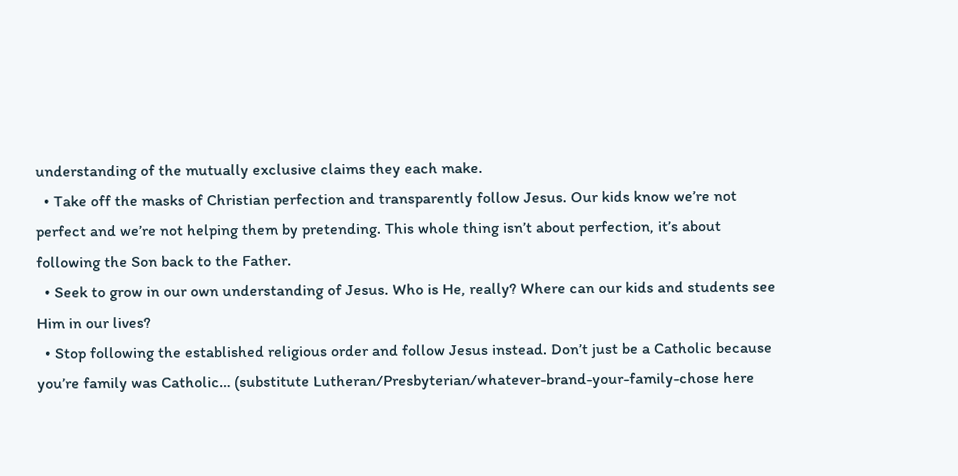understanding of the mutually exclusive claims they each make.
  • Take off the masks of Christian perfection and transparently follow Jesus. Our kids know we’re not perfect and we’re not helping them by pretending. This whole thing isn’t about perfection, it’s about following the Son back to the Father.
  • Seek to grow in our own understanding of Jesus. Who is He, really? Where can our kids and students see Him in our lives?
  • Stop following the established religious order and follow Jesus instead. Don’t just be a Catholic because you’re family was Catholic… (substitute Lutheran/Presbyterian/whatever-brand-your-family-chose here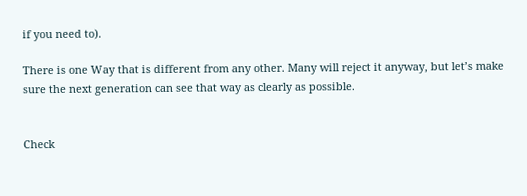if you need to).

There is one Way that is different from any other. Many will reject it anyway, but let’s make sure the next generation can see that way as clearly as possible.


Check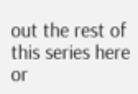out the rest of this series here or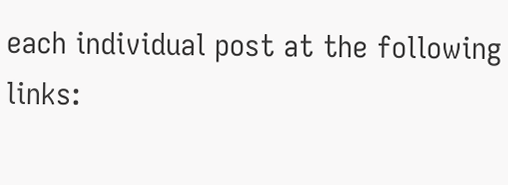each individual post at the following links: